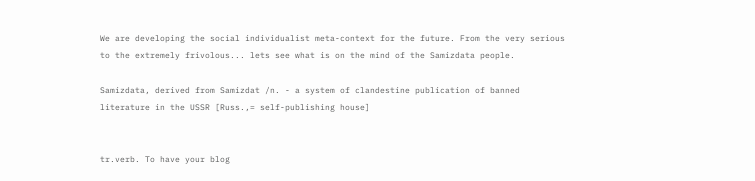We are developing the social individualist meta-context for the future. From the very serious to the extremely frivolous... lets see what is on the mind of the Samizdata people.

Samizdata, derived from Samizdat /n. - a system of clandestine publication of banned literature in the USSR [Russ.,= self-publishing house]


tr.verb. To have your blog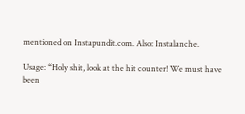mentioned on Instapundit.com. Also: Instalanche.

Usage: “Holy shit, look at the hit counter! We must have been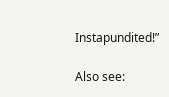Instapundited!”

Also see: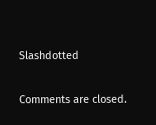Slashdotted

Comments are closed.